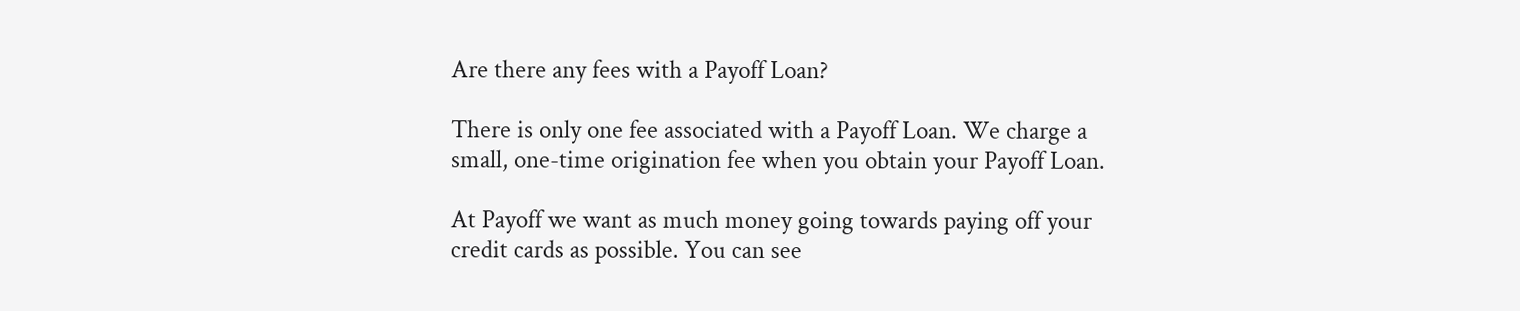Are there any fees with a Payoff Loan?

There is only one fee associated with a Payoff Loan. We charge a small, one-time origination fee when you obtain your Payoff Loan.

At Payoff we want as much money going towards paying off your credit cards as possible. You can see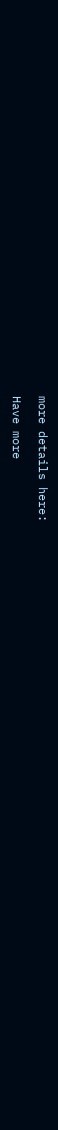more details here:

Have more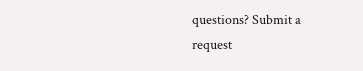questions? Submit a request